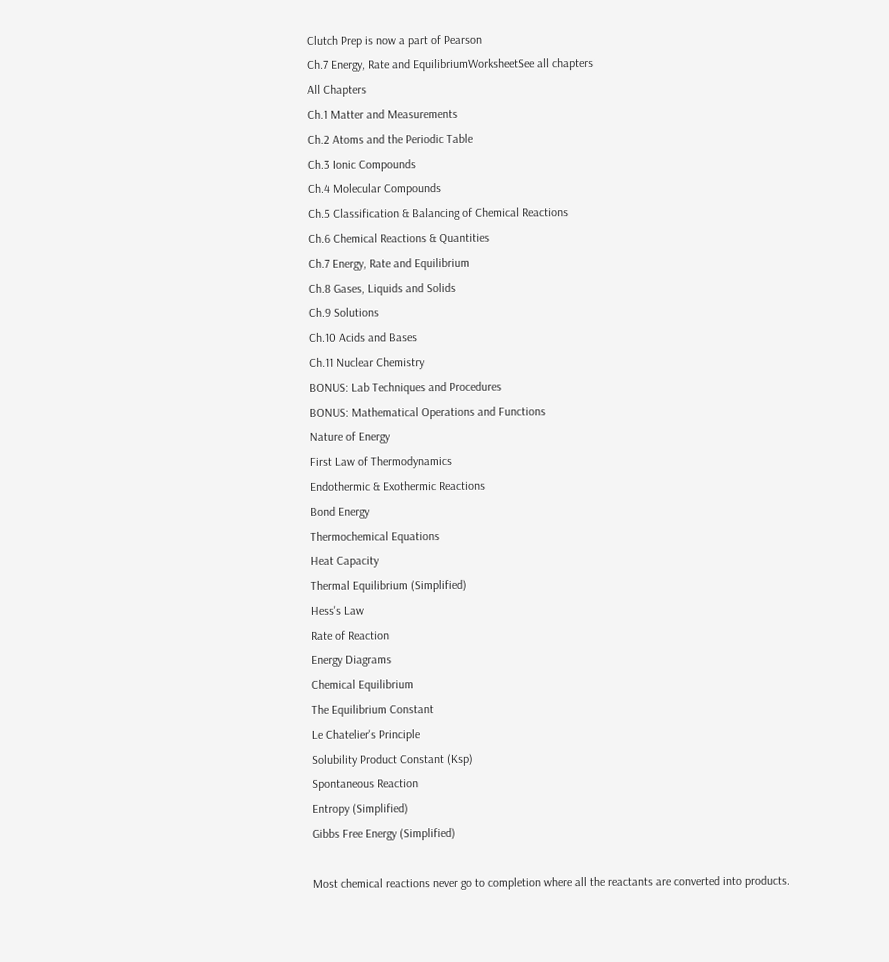Clutch Prep is now a part of Pearson
Ch.7 Energy, Rate and EquilibriumWorksheetSee all chapters
All Chapters
Ch.1 Matter and Measurements
Ch.2 Atoms and the Periodic Table
Ch.3 Ionic Compounds
Ch.4 Molecular Compounds
Ch.5 Classification & Balancing of Chemical Reactions
Ch.6 Chemical Reactions & Quantities
Ch.7 Energy, Rate and Equilibrium
Ch.8 Gases, Liquids and Solids
Ch.9 Solutions
Ch.10 Acids and Bases
Ch.11 Nuclear Chemistry
BONUS: Lab Techniques and Procedures
BONUS: Mathematical Operations and Functions
Nature of Energy
First Law of Thermodynamics
Endothermic & Exothermic Reactions
Bond Energy
Thermochemical Equations
Heat Capacity
Thermal Equilibrium (Simplified)
Hess's Law
Rate of Reaction
Energy Diagrams
Chemical Equilibrium
The Equilibrium Constant
Le Chatelier's Principle
Solubility Product Constant (Ksp)
Spontaneous Reaction
Entropy (Simplified)
Gibbs Free Energy (Simplified)

Most chemical reactions never go to completion where all the reactants are converted into products.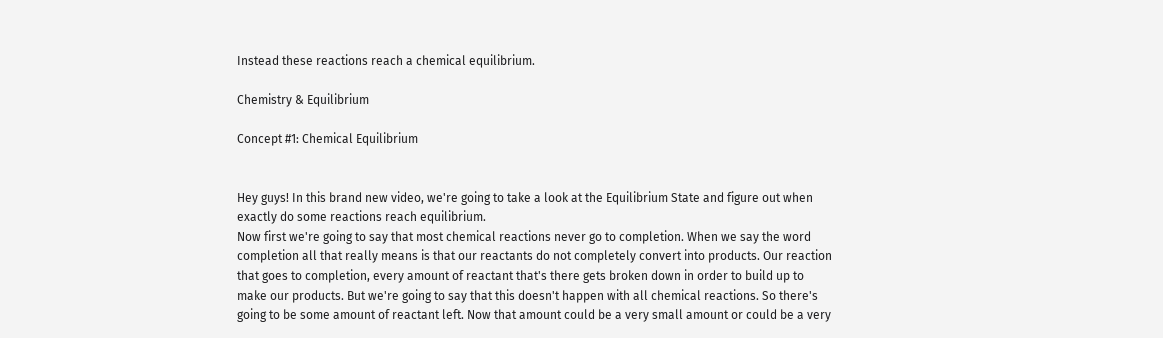Instead these reactions reach a chemical equilibrium.

Chemistry & Equilibrium

Concept #1: Chemical Equilibrium


Hey guys! In this brand new video, we're going to take a look at the Equilibrium State and figure out when exactly do some reactions reach equilibrium.
Now first we're going to say that most chemical reactions never go to completion. When we say the word completion all that really means is that our reactants do not completely convert into products. Our reaction that goes to completion, every amount of reactant that's there gets broken down in order to build up to make our products. But we're going to say that this doesn't happen with all chemical reactions. So there's going to be some amount of reactant left. Now that amount could be a very small amount or could be a very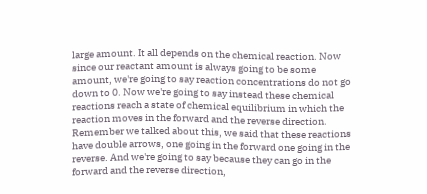large amount. It all depends on the chemical reaction. Now since our reactant amount is always going to be some amount, we're going to say reaction concentrations do not go down to 0. Now we're going to say instead these chemical reactions reach a state of chemical equilibrium in which the reaction moves in the forward and the reverse direction. Remember we talked about this, we said that these reactions have double arrows, one going in the forward one going in the reverse. And we're going to say because they can go in the forward and the reverse direction,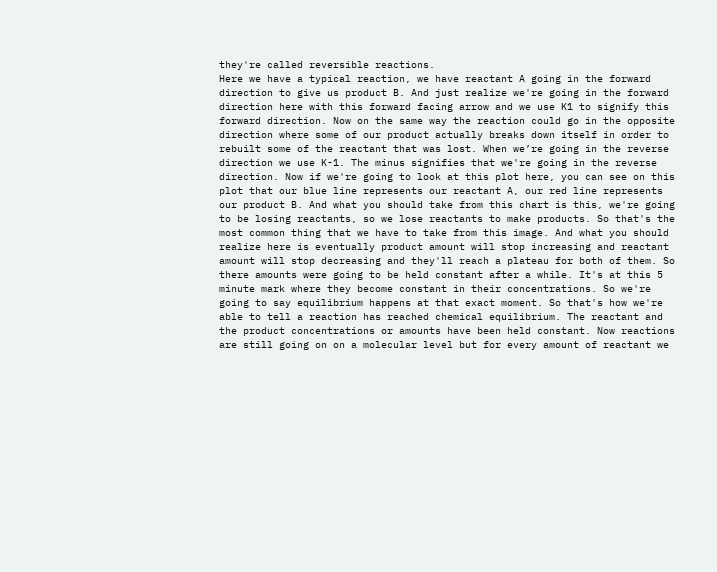they're called reversible reactions.
Here we have a typical reaction, we have reactant A going in the forward direction to give us product B. And just realize we're going in the forward direction here with this forward facing arrow and we use K1 to signify this forward direction. Now on the same way the reaction could go in the opposite direction where some of our product actually breaks down itself in order to rebuilt some of the reactant that was lost. When we’re going in the reverse direction we use K-1. The minus signifies that we're going in the reverse direction. Now if we're going to look at this plot here, you can see on this plot that our blue line represents our reactant A, our red line represents our product B. And what you should take from this chart is this, we're going to be losing reactants, so we lose reactants to make products. So that's the most common thing that we have to take from this image. And what you should realize here is eventually product amount will stop increasing and reactant amount will stop decreasing and they'll reach a plateau for both of them. So there amounts were going to be held constant after a while. It's at this 5 minute mark where they become constant in their concentrations. So we're going to say equilibrium happens at that exact moment. So that's how we're able to tell a reaction has reached chemical equilibrium. The reactant and the product concentrations or amounts have been held constant. Now reactions are still going on on a molecular level but for every amount of reactant we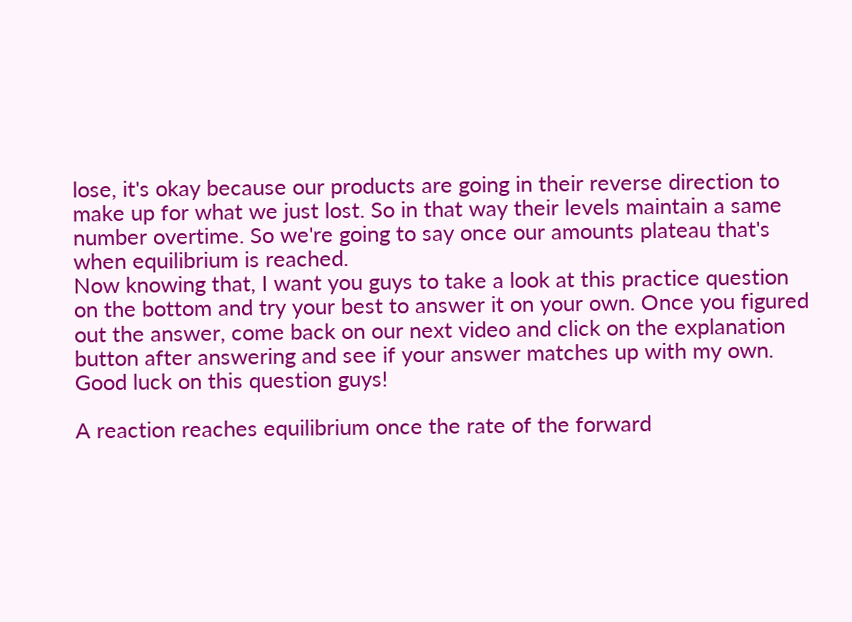lose, it's okay because our products are going in their reverse direction to make up for what we just lost. So in that way their levels maintain a same number overtime. So we're going to say once our amounts plateau that's when equilibrium is reached.
Now knowing that, I want you guys to take a look at this practice question on the bottom and try your best to answer it on your own. Once you figured out the answer, come back on our next video and click on the explanation button after answering and see if your answer matches up with my own. Good luck on this question guys!

A reaction reaches equilibrium once the rate of the forward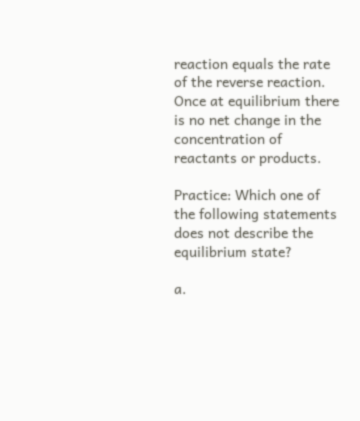reaction equals the rate of the reverse reaction. Once at equilibrium there is no net change in the concentration of reactants or products.

Practice: Which one of the following statements does not describe the equilibrium state?

a.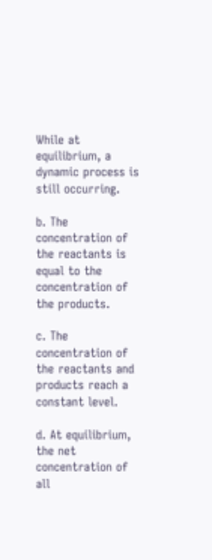While at equilibrium, a dynamic process is still occurring.

b. The concentration of the reactants is equal to the concentration of the products.

c. The concentration of the reactants and products reach a constant level.

d. At equilibrium, the net concentration of all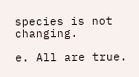species is not changing.

e. All are true.